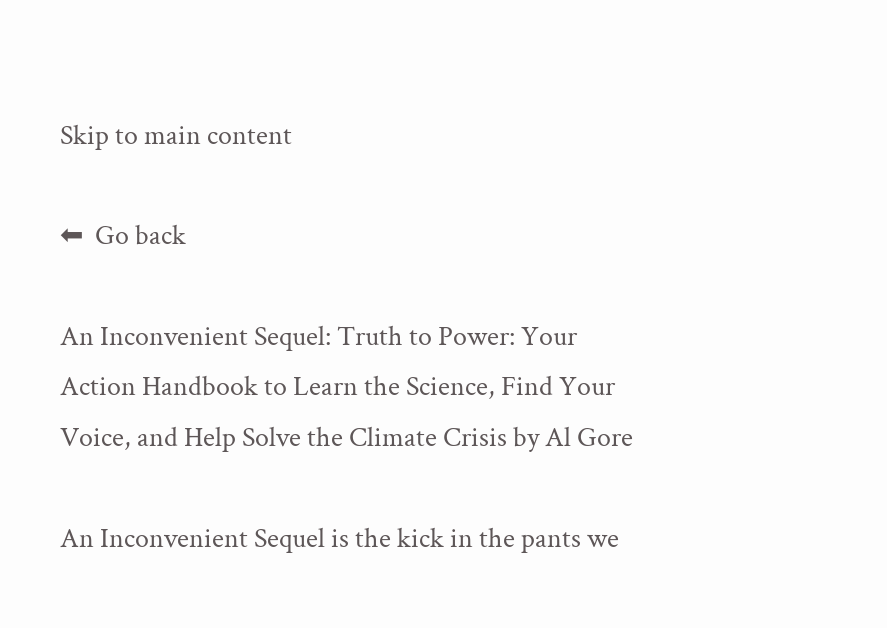Skip to main content

⬅  Go back

An Inconvenient Sequel: Truth to Power: Your Action Handbook to Learn the Science, Find Your Voice, and Help Solve the Climate Crisis by Al Gore

An Inconvenient Sequel is the kick in the pants we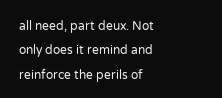all need, part deux. Not only does it remind and reinforce the perils of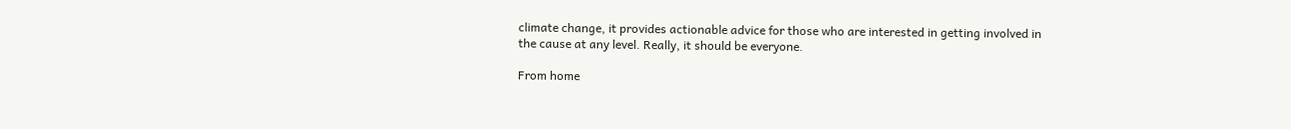climate change, it provides actionable advice for those who are interested in getting involved in the cause at any level. Really, it should be everyone.

From home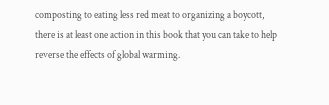composting to eating less red meat to organizing a boycott, there is at least one action in this book that you can take to help reverse the effects of global warming.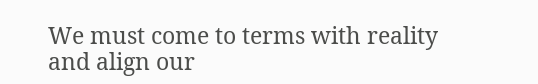We must come to terms with reality and align our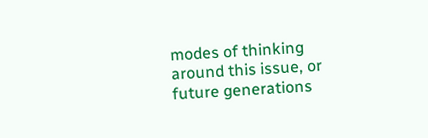modes of thinking around this issue, or future generations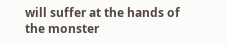will suffer at the hands of the monster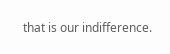that is our indifference.